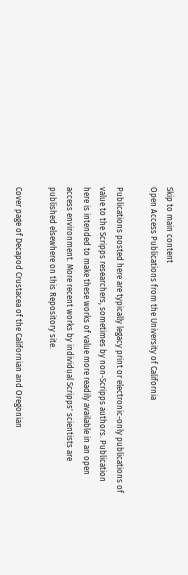Skip to main content
Open Access Publications from the University of California

Publications posted here are typically legacy print or electronic-only publications of value to the Scripps researchers, sometimes by non-Scripps authors. Publication here is intended to make these works of value more readily available in an open access environment. More recent works by individual Scripps' scientists are published elsewhere on this Repository site.

Cover page of Decapod Crustacea of the Californian and Oregonian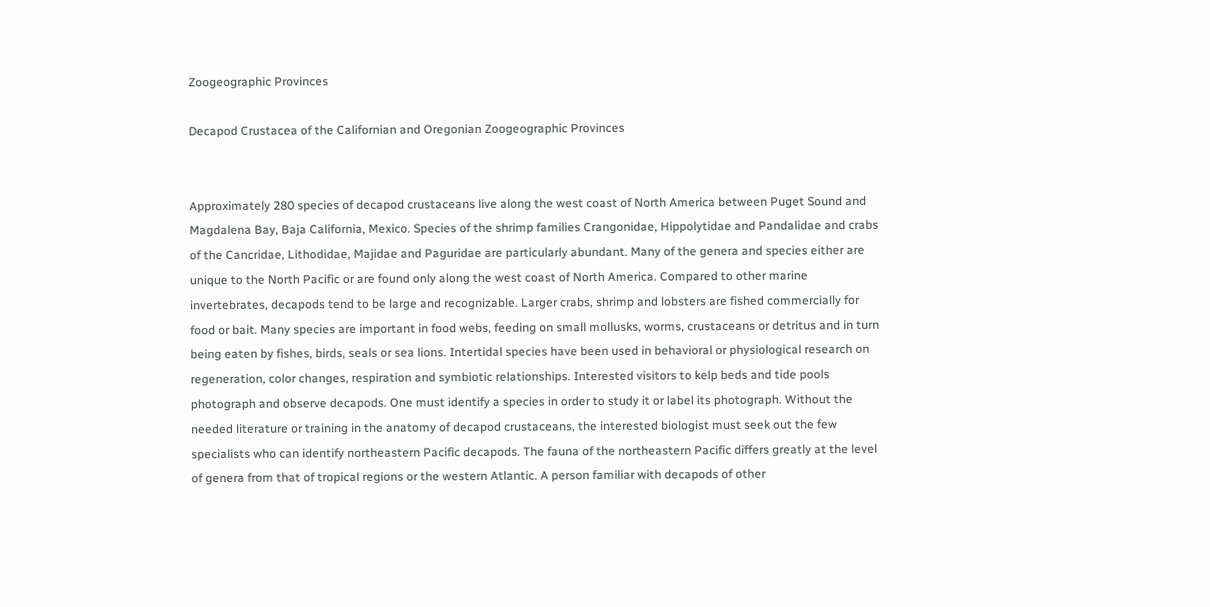Zoogeographic Provinces

Decapod Crustacea of the Californian and Oregonian Zoogeographic Provinces


Approximately 280 species of decapod crustaceans live along the west coast of North America between Puget Sound and Magdalena Bay, Baja California, Mexico. Species of the shrimp families Crangonidae, Hippolytidae and Pandalidae and crabs of the Cancridae, Lithodidae, Majidae and Paguridae are particularly abundant. Many of the genera and species either are unique to the North Pacific or are found only along the west coast of North America. Compared to other marine invertebrates, decapods tend to be large and recognizable. Larger crabs, shrimp and lobsters are fished commercially for food or bait. Many species are important in food webs, feeding on small mollusks, worms, crustaceans or detritus and in turn being eaten by fishes, birds, seals or sea lions. Intertidal species have been used in behavioral or physiological research on regeneration, color changes, respiration and symbiotic relationships. Interested visitors to kelp beds and tide pools photograph and observe decapods. One must identify a species in order to study it or label its photograph. Without the needed literature or training in the anatomy of decapod crustaceans, the interested biologist must seek out the few specialists who can identify northeastern Pacific decapods. The fauna of the northeastern Pacific differs greatly at the level of genera from that of tropical regions or the western Atlantic. A person familiar with decapods of other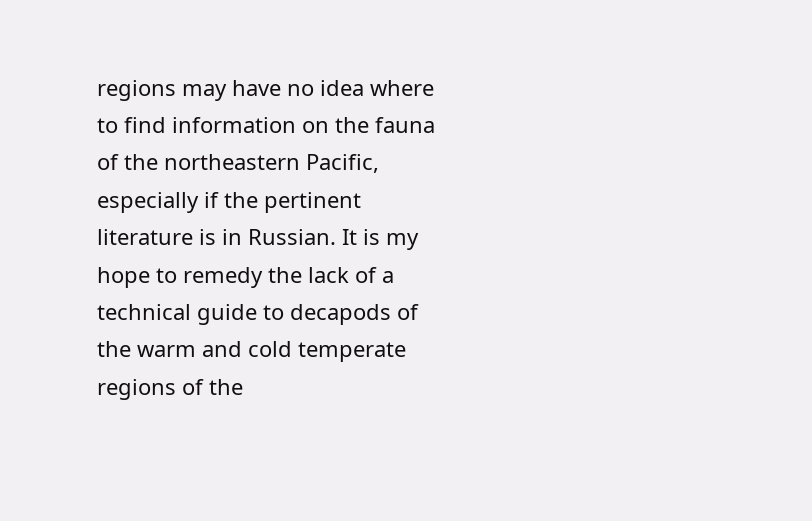regions may have no idea where to find information on the fauna of the northeastern Pacific, especially if the pertinent literature is in Russian. It is my hope to remedy the lack of a technical guide to decapods of the warm and cold temperate regions of the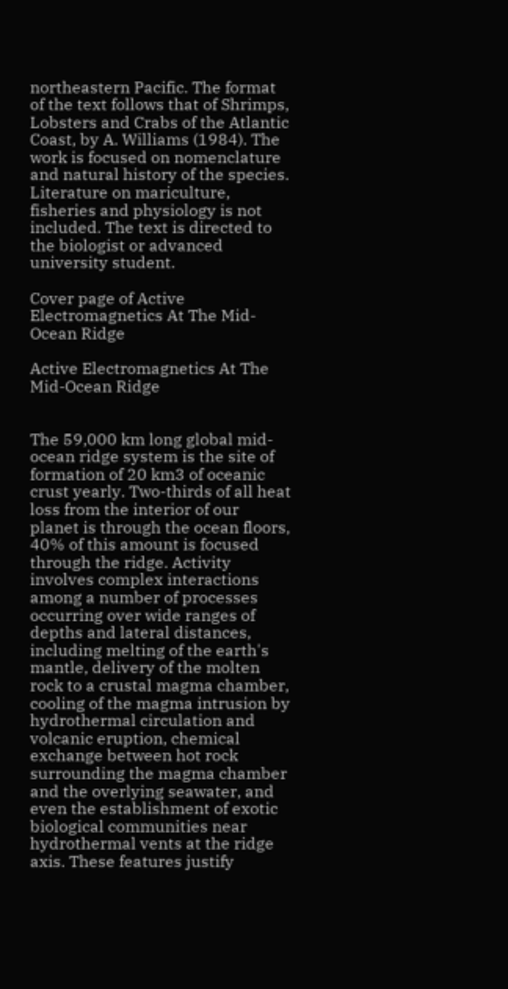northeastern Pacific. The format of the text follows that of Shrimps, Lobsters and Crabs of the Atlantic Coast, by A. Williams (1984). The work is focused on nomenclature and natural history of the species. Literature on mariculture, fisheries and physiology is not included. The text is directed to the biologist or advanced university student.

Cover page of Active Electromagnetics At The Mid-Ocean Ridge

Active Electromagnetics At The Mid-Ocean Ridge


The 59,000 km long global mid-ocean ridge system is the site of formation of 20 km3 of oceanic crust yearly. Two-thirds of all heat loss from the interior of our planet is through the ocean floors, 40% of this amount is focused through the ridge. Activity involves complex interactions among a number of processes occurring over wide ranges of depths and lateral distances, including melting of the earth's mantle, delivery of the molten rock to a crustal magma chamber, cooling of the magma intrusion by hydrothermal circulation and volcanic eruption, chemical exchange between hot rock surrounding the magma chamber and the overlying seawater, and even the establishment of exotic biological communities near hydrothermal vents at the ridge axis. These features justify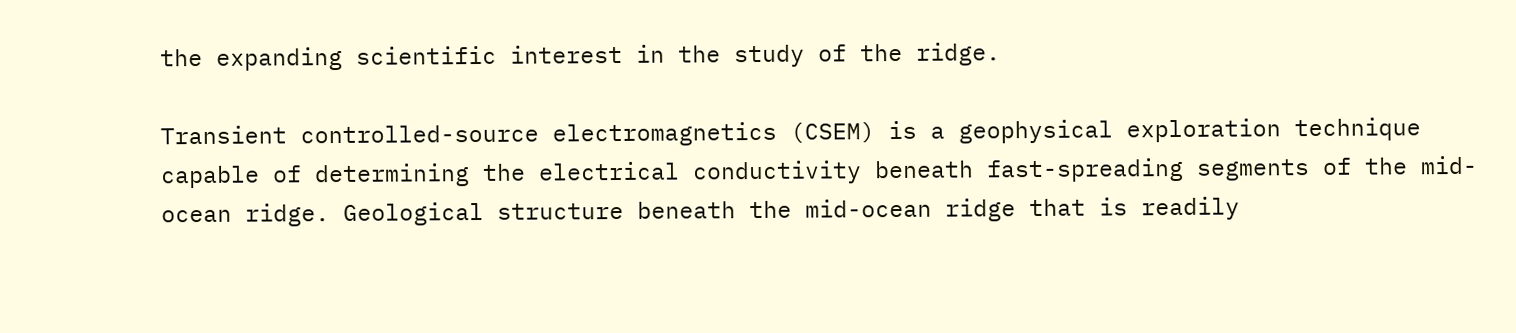the expanding scientific interest in the study of the ridge.

Transient controlled-source electromagnetics (CSEM) is a geophysical exploration technique capable of determining the electrical conductivity beneath fast-spreading segments of the mid-ocean ridge. Geological structure beneath the mid-ocean ridge that is readily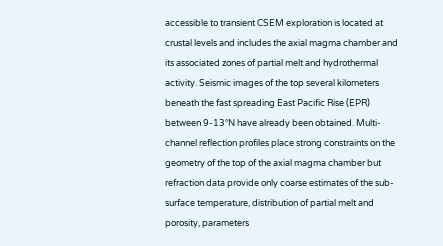accessible to transient CSEM exploration is located at crustal levels and includes the axial magma chamber and its associated zones of partial melt and hydrothermal activity. Seismic images of the top several kilometers beneath the fast spreading East Pacific Rise (EPR) between 9-13°N have already been obtained. Multi-channel reflection profiles place strong constraints on the geometry of the top of the axial magma chamber but refraction data provide only coarse estimates of the sub-surface temperature, distribution of partial melt and porosity, parameters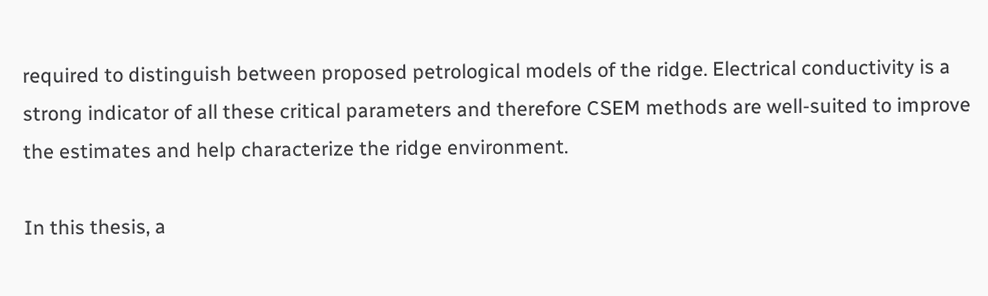required to distinguish between proposed petrological models of the ridge. Electrical conductivity is a strong indicator of all these critical parameters and therefore CSEM methods are well-suited to improve the estimates and help characterize the ridge environment.

In this thesis, a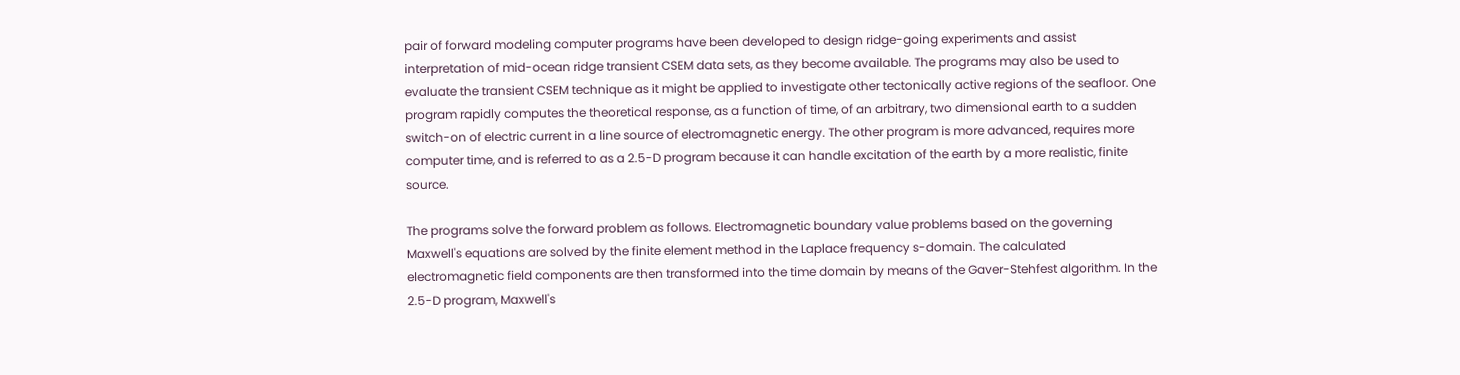pair of forward modeling computer programs have been developed to design ridge-going experiments and assist interpretation of mid-ocean ridge transient CSEM data sets, as they become available. The programs may also be used to evaluate the transient CSEM technique as it might be applied to investigate other tectonically active regions of the seafloor. One program rapidly computes the theoretical response, as a function of time, of an arbitrary, two dimensional earth to a sudden switch-on of electric current in a line source of electromagnetic energy. The other program is more advanced, requires more computer time, and is referred to as a 2.5-D program because it can handle excitation of the earth by a more realistic, finite source.

The programs solve the forward problem as follows. Electromagnetic boundary value problems based on the governing Maxwell's equations are solved by the finite element method in the Laplace frequency s-domain. The calculated electromagnetic field components are then transformed into the time domain by means of the Gaver-Stehfest algorithm. In the 2.5-D program, Maxwell's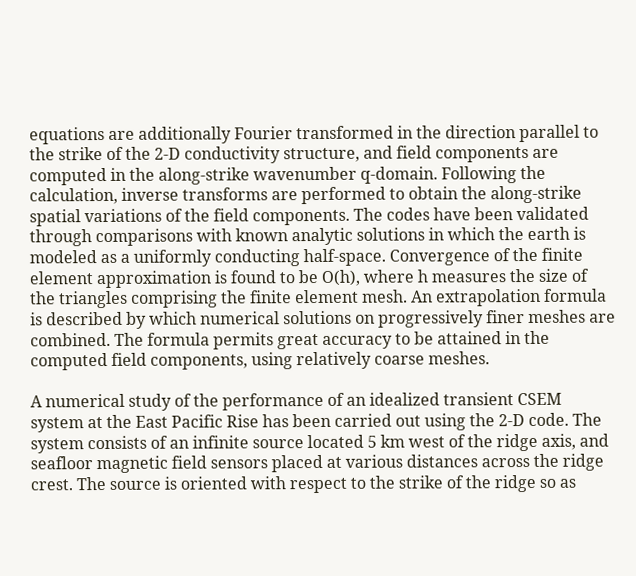equations are additionally Fourier transformed in the direction parallel to the strike of the 2-D conductivity structure, and field components are computed in the along-strike wavenumber q-domain. Following the calculation, inverse transforms are performed to obtain the along-strike spatial variations of the field components. The codes have been validated through comparisons with known analytic solutions in which the earth is modeled as a uniformly conducting half-space. Convergence of the finite element approximation is found to be O(h), where h measures the size of the triangles comprising the finite element mesh. An extrapolation formula is described by which numerical solutions on progressively finer meshes are combined. The formula permits great accuracy to be attained in the computed field components, using relatively coarse meshes.

A numerical study of the performance of an idealized transient CSEM system at the East Pacific Rise has been carried out using the 2-D code. The system consists of an infinite source located 5 km west of the ridge axis, and seafloor magnetic field sensors placed at various distances across the ridge crest. The source is oriented with respect to the strike of the ridge so as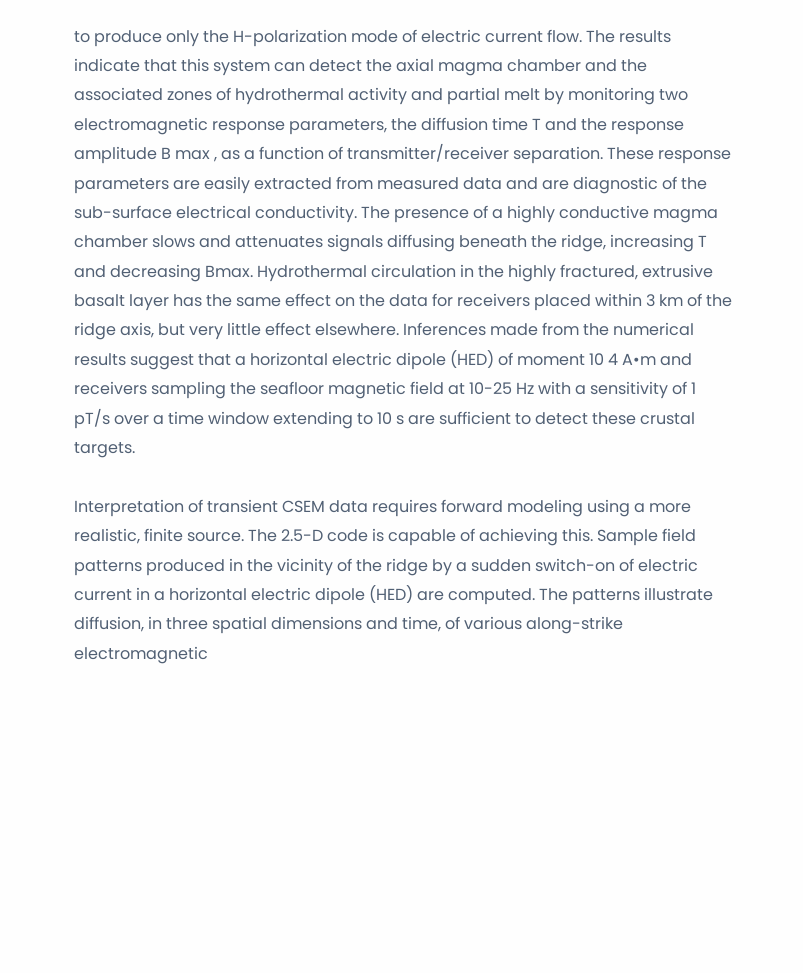to produce only the H-polarization mode of electric current flow. The results indicate that this system can detect the axial magma chamber and the associated zones of hydrothermal activity and partial melt by monitoring two electromagnetic response parameters, the diffusion time T and the response amplitude B max , as a function of transmitter/receiver separation. These response parameters are easily extracted from measured data and are diagnostic of the sub-surface electrical conductivity. The presence of a highly conductive magma chamber slows and attenuates signals diffusing beneath the ridge, increasing T and decreasing Bmax. Hydrothermal circulation in the highly fractured, extrusive basalt layer has the same effect on the data for receivers placed within 3 km of the ridge axis, but very little effect elsewhere. Inferences made from the numerical results suggest that a horizontal electric dipole (HED) of moment 10 4 A•m and receivers sampling the seafloor magnetic field at 10-25 Hz with a sensitivity of 1 pT/s over a time window extending to 10 s are sufficient to detect these crustal targets.

Interpretation of transient CSEM data requires forward modeling using a more realistic, finite source. The 2.5-D code is capable of achieving this. Sample field patterns produced in the vicinity of the ridge by a sudden switch-on of electric current in a horizontal electric dipole (HED) are computed. The patterns illustrate diffusion, in three spatial dimensions and time, of various along-strike electromagnetic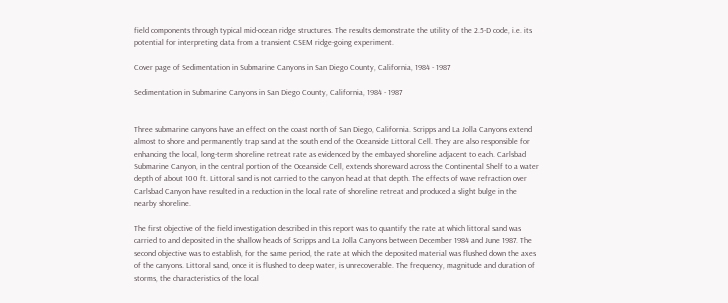field components through typical mid-ocean ridge structures. The results demonstrate the utility of the 2.5-D code, i.e. its potential for interpreting data from a transient CSEM ridge-going experiment.

Cover page of Sedimentation in Submarine Canyons in San Diego County, California, 1984 - 1987

Sedimentation in Submarine Canyons in San Diego County, California, 1984 - 1987


Three submarine canyons have an effect on the coast north of San Diego, California. Scripps and La Jolla Canyons extend almost to shore and permanently trap sand at the south end of the Oceanside Littoral Cell. They are also responsible for enhancing the local, long-term shoreline retreat rate as evidenced by the embayed shoreline adjacent to each. Carlsbad Submarine Canyon, in the central portion of the Oceanside Cell, extends shoreward across the Continental Shelf to a water depth of about 100 ft. Littoral sand is not carried to the canyon head at that depth. The effects of wave refraction over Carlsbad Canyon have resulted in a reduction in the local rate of shoreline retreat and produced a slight bulge in the nearby shoreline.

The first objective of the field investigation described in this report was to quantify the rate at which littoral sand was carried to and deposited in the shallow heads of Scripps and La Jolla Canyons between December 1984 and June 1987. The second objective was to establish, for the same period, the rate at which the deposited material was flushed down the axes of the canyons. Littoral sand, once it is flushed to deep water, is unrecoverable. The frequency, magnitude and duration of storms, the characteristics of the local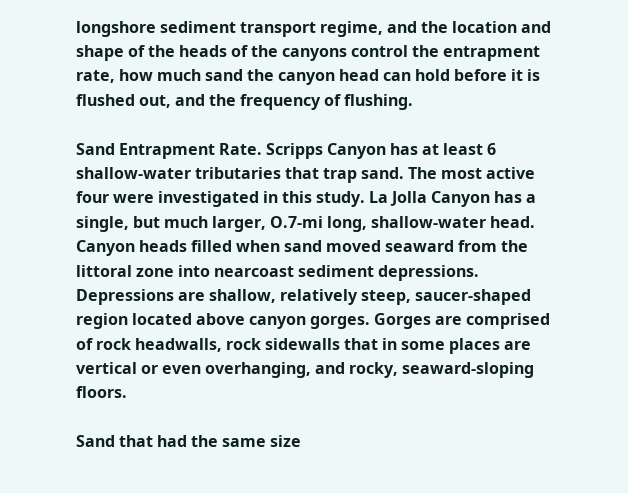longshore sediment transport regime, and the location and shape of the heads of the canyons control the entrapment rate, how much sand the canyon head can hold before it is flushed out, and the frequency of flushing.

Sand Entrapment Rate. Scripps Canyon has at least 6 shallow-water tributaries that trap sand. The most active four were investigated in this study. La Jolla Canyon has a single, but much larger, O.7-mi long, shallow-water head. Canyon heads filled when sand moved seaward from the littoral zone into nearcoast sediment depressions. Depressions are shallow, relatively steep, saucer-shaped region located above canyon gorges. Gorges are comprised of rock headwalls, rock sidewalls that in some places are vertical or even overhanging, and rocky, seaward-sloping floors.

Sand that had the same size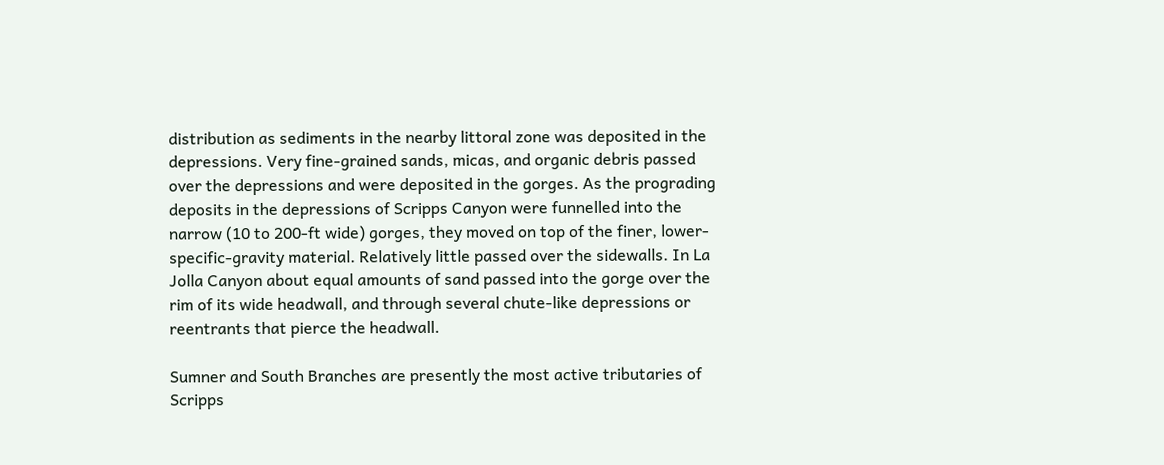distribution as sediments in the nearby littoral zone was deposited in the depressions. Very fine-grained sands, micas, and organic debris passed over the depressions and were deposited in the gorges. As the prograding deposits in the depressions of Scripps Canyon were funnelled into the narrow (10 to 200-ft wide) gorges, they moved on top of the finer, lower-specific-gravity material. Relatively little passed over the sidewalls. In La Jolla Canyon about equal amounts of sand passed into the gorge over the rim of its wide headwall, and through several chute-like depressions or reentrants that pierce the headwall.

Sumner and South Branches are presently the most active tributaries of Scripps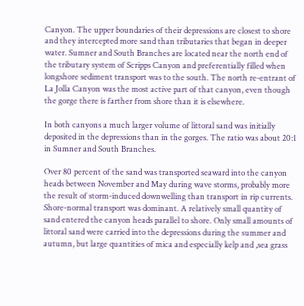Canyon. The upper boundaries of their depressions are closest to shore and they intercepted more sand than tributaries that began in deeper water. Sumner and South Branches are located near the north end of the tributary system of Scripps Canyon and preferentially filled when longshore sediment transport was to the south. The north re-entrant of La Jolla Canyon was the most active part of that canyon, even though the gorge there is farther from shore than it is elsewhere.

In both canyons a much larger volume of littoral sand was initially deposited in the depressions than in the gorges. The ratio was about 20:1 in Sumner and South Branches.

Over 80 percent of the sand was transported seaward into the canyon heads between November and May during wave storms, probably more the result of storm-induced downwelling than transport in rip currents. Shore-normal transport was dominant. A relatively small quantity of sand entered the canyon heads parallel to shore. Only small amounts of littoral sand were carried into the depressions during the summer and autumn, but large quantities of mica and especially kelp and ,sea grass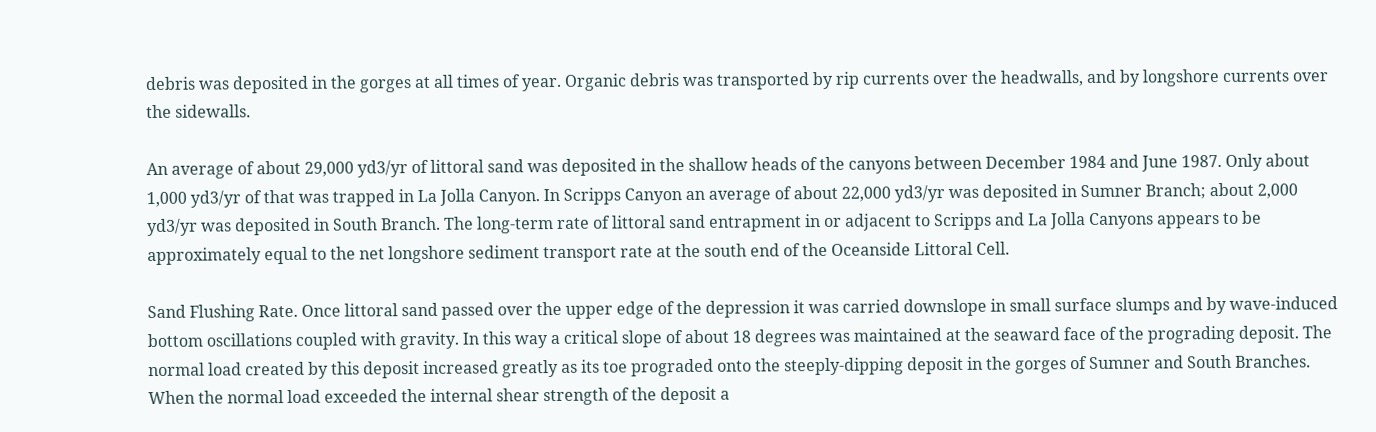debris was deposited in the gorges at all times of year. Organic debris was transported by rip currents over the headwalls, and by longshore currents over the sidewalls.

An average of about 29,000 yd3/yr of littoral sand was deposited in the shallow heads of the canyons between December 1984 and June 1987. Only about 1,000 yd3/yr of that was trapped in La Jolla Canyon. In Scripps Canyon an average of about 22,000 yd3/yr was deposited in Sumner Branch; about 2,000 yd3/yr was deposited in South Branch. The long-term rate of littoral sand entrapment in or adjacent to Scripps and La Jolla Canyons appears to be approximately equal to the net longshore sediment transport rate at the south end of the Oceanside Littoral Cell.

Sand Flushing Rate. Once littoral sand passed over the upper edge of the depression it was carried downslope in small surface slumps and by wave-induced bottom oscillations coupled with gravity. In this way a critical slope of about 18 degrees was maintained at the seaward face of the prograding deposit. The normal load created by this deposit increased greatly as its toe prograded onto the steeply-dipping deposit in the gorges of Sumner and South Branches. When the normal load exceeded the internal shear strength of the deposit a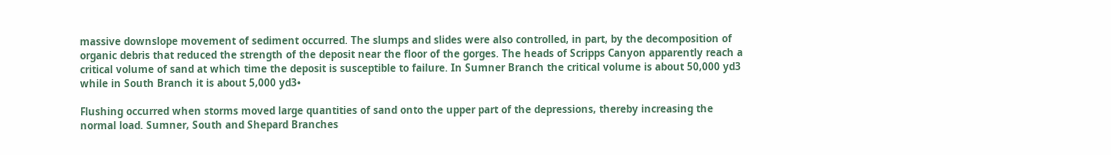massive downslope movement of sediment occurred. The slumps and slides were also controlled, in part, by the decomposition of organic debris that reduced the strength of the deposit near the floor of the gorges. The heads of Scripps Canyon apparently reach a critical volume of sand at which time the deposit is susceptible to failure. In Sumner Branch the critical volume is about 50,000 yd3 while in South Branch it is about 5,000 yd3•

Flushing occurred when storms moved large quantities of sand onto the upper part of the depressions, thereby increasing the normal load. Sumner, South and Shepard Branches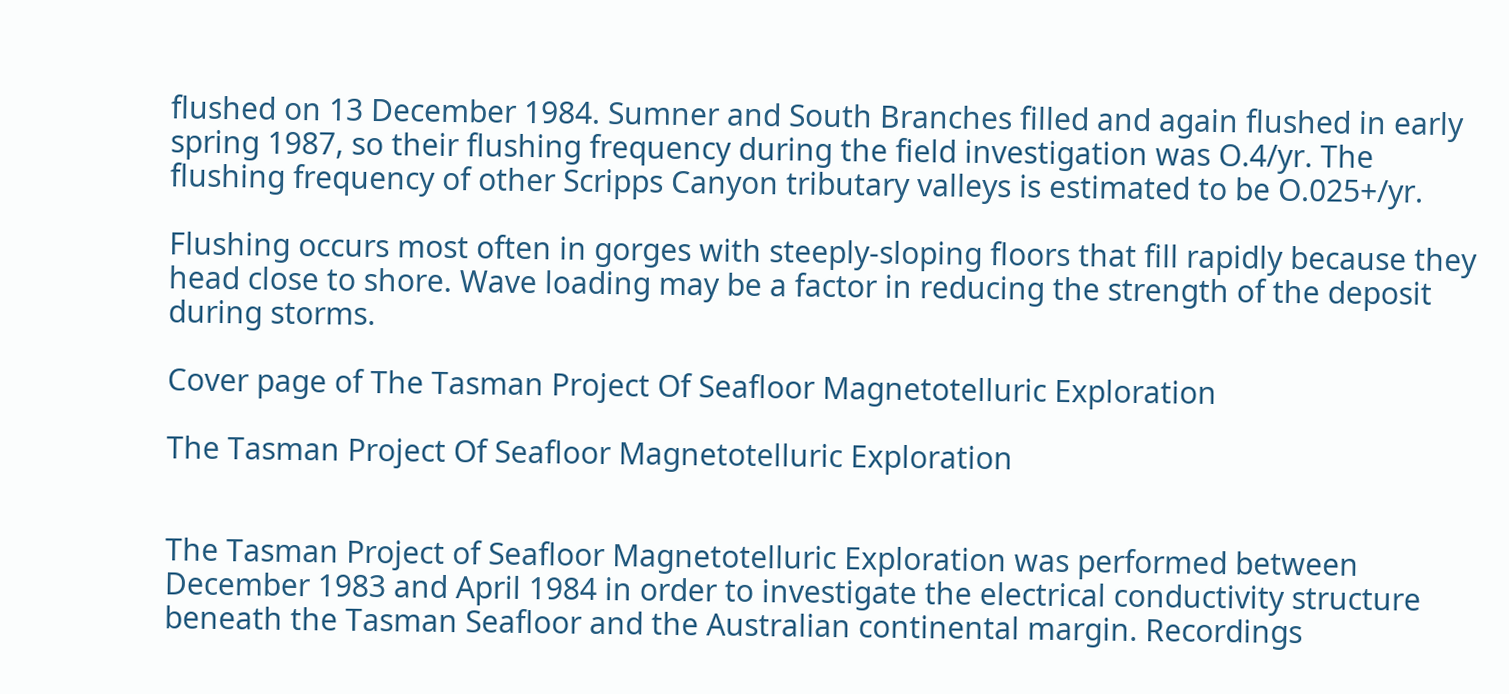flushed on 13 December 1984. Sumner and South Branches filled and again flushed in early spring 1987, so their flushing frequency during the field investigation was O.4/yr. The flushing frequency of other Scripps Canyon tributary valleys is estimated to be O.025+/yr.

Flushing occurs most often in gorges with steeply-sloping floors that fill rapidly because they head close to shore. Wave loading may be a factor in reducing the strength of the deposit during storms.

Cover page of The Tasman Project Of Seafloor Magnetotelluric Exploration

The Tasman Project Of Seafloor Magnetotelluric Exploration


The Tasman Project of Seafloor Magnetotelluric Exploration was performed between December 1983 and April 1984 in order to investigate the electrical conductivity structure beneath the Tasman Seafloor and the Australian continental margin. Recordings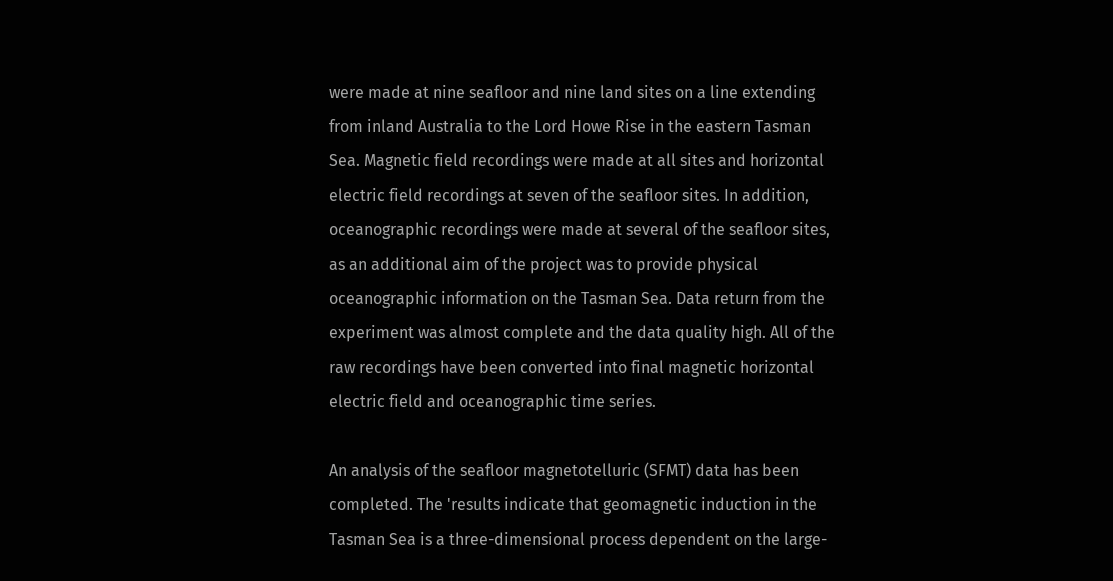were made at nine seafloor and nine land sites on a line extending from inland Australia to the Lord Howe Rise in the eastern Tasman Sea. Magnetic field recordings were made at all sites and horizontal electric field recordings at seven of the seafloor sites. In addition, oceanographic recordings were made at several of the seafloor sites, as an additional aim of the project was to provide physical oceanographic information on the Tasman Sea. Data return from the experiment was almost complete and the data quality high. All of the raw recordings have been converted into final magnetic horizontal electric field and oceanographic time series.

An analysis of the seafloor magnetotelluric (SFMT) data has been completed. The 'results indicate that geomagnetic induction in the Tasman Sea is a three-dimensional process dependent on the large-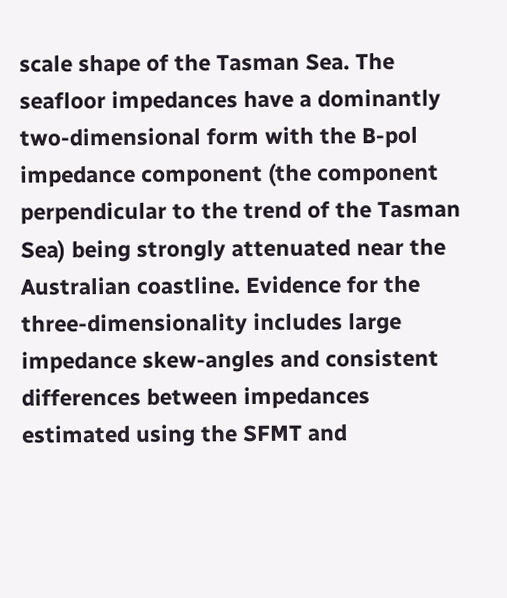scale shape of the Tasman Sea. The seafloor impedances have a dominantly two-dimensional form with the B-pol impedance component (the component perpendicular to the trend of the Tasman Sea) being strongly attenuated near the Australian coastline. Evidence for the three-dimensionality includes large impedance skew-angles and consistent differences between impedances estimated using the SFMT and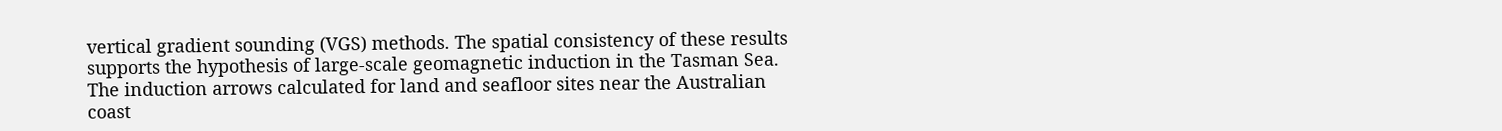vertical gradient sounding (VGS) methods. The spatial consistency of these results supports the hypothesis of large-scale geomagnetic induction in the Tasman Sea. The induction arrows calculated for land and seafloor sites near the Australian coast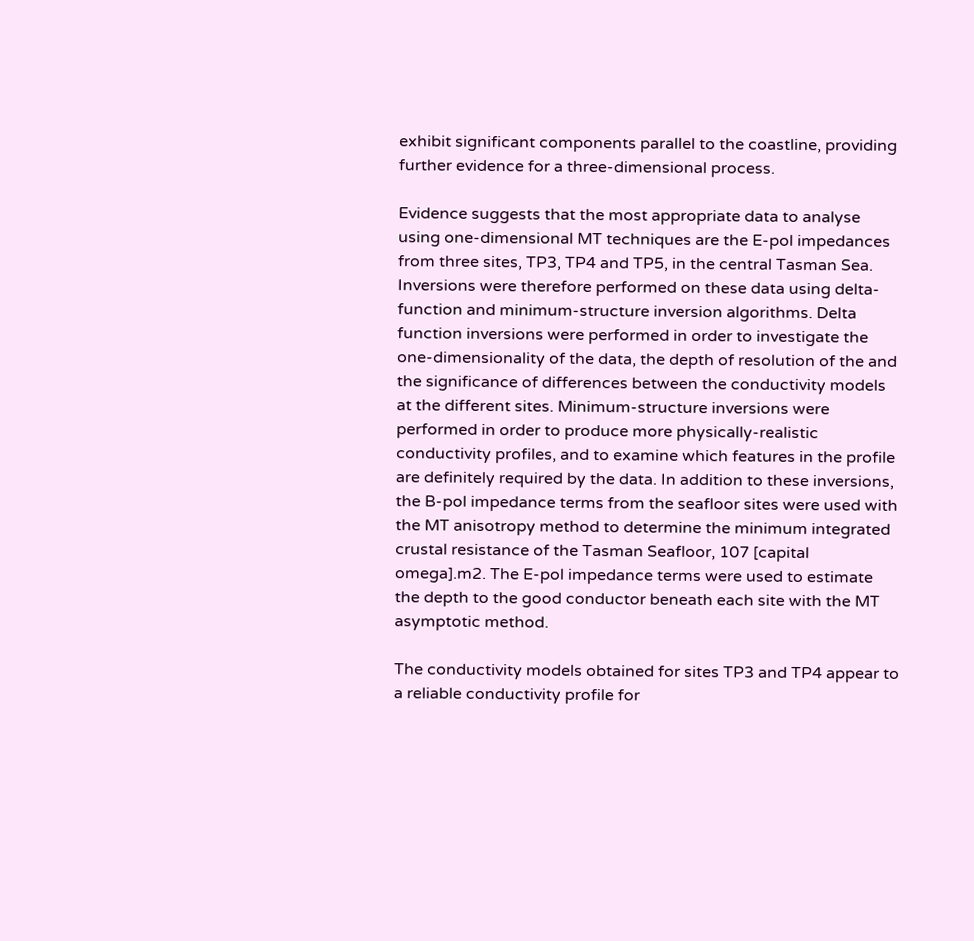exhibit significant components parallel to the coastline, providing further evidence for a three-dimensional process.

Evidence suggests that the most appropriate data to analyse using one-dimensional MT techniques are the E-pol impedances from three sites, TP3, TP4 and TP5, in the central Tasman Sea. Inversions were therefore performed on these data using delta-function and minimum-structure inversion algorithms. Delta function inversions were performed in order to investigate the one-dimensionality of the data, the depth of resolution of the and the significance of differences between the conductivity models at the different sites. Minimum-structure inversions were performed in order to produce more physically-realistic conductivity profiles, and to examine which features in the profile are definitely required by the data. In addition to these inversions, the B-pol impedance terms from the seafloor sites were used with the MT anisotropy method to determine the minimum integrated crustal resistance of the Tasman Seafloor, 107 [capital omega].m2. The E-pol impedance terms were used to estimate the depth to the good conductor beneath each site with the MT asymptotic method.

The conductivity models obtained for sites TP3 and TP4 appear to a reliable conductivity profile for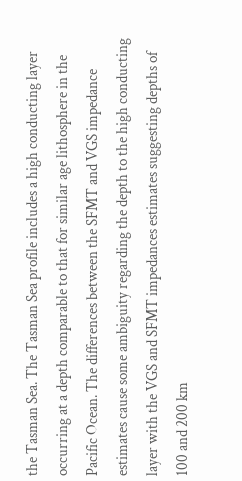the Tasman Sea. The Tasman Sea profile includes a high conducting layer occurring at a depth comparable to that for similar age lithosphere in the Pacific Ocean. The differences between the SFMT and VGS impedance estimates cause some ambiguity regarding the depth to the high conducting layer with the VGS and SFMT impedances estimates suggesting depths of 100 and 200 km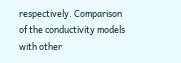respectively. Comparison of the conductivity models with other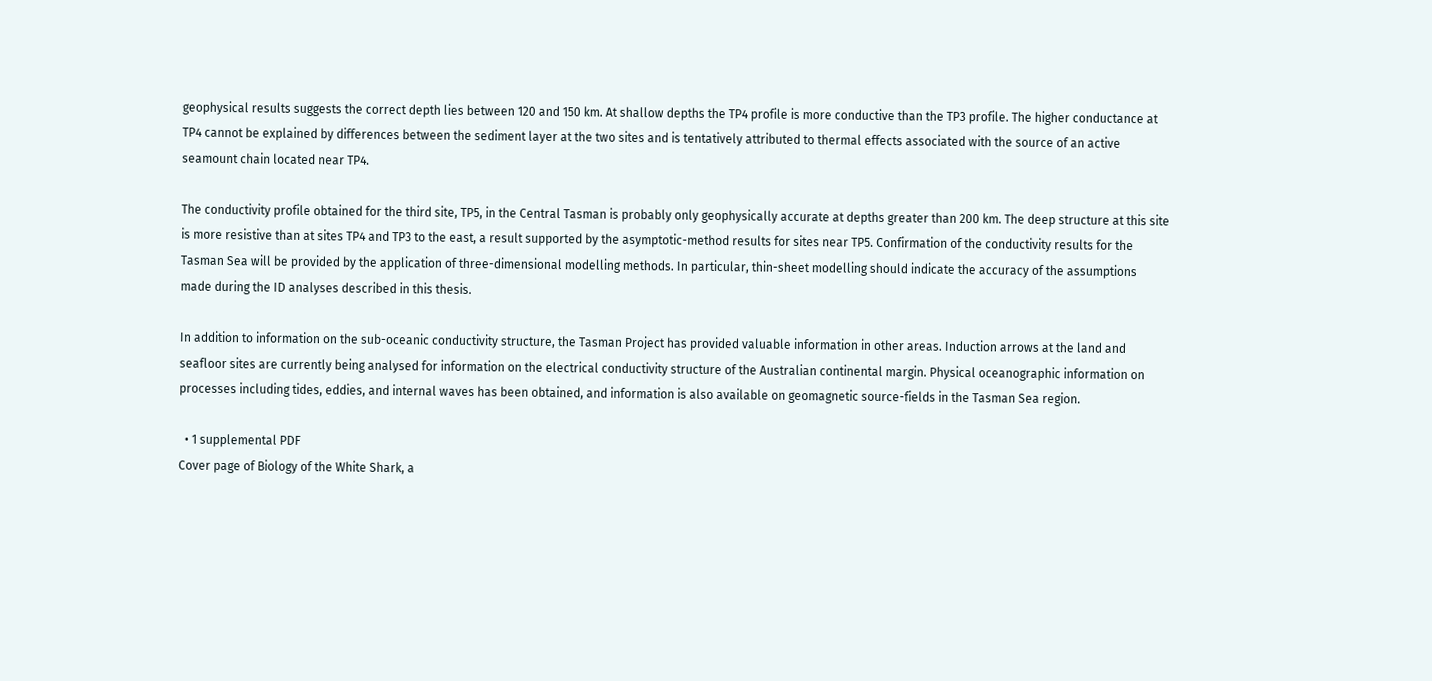geophysical results suggests the correct depth lies between 120 and 150 km. At shallow depths the TP4 profile is more conductive than the TP3 profile. The higher conductance at TP4 cannot be explained by differences between the sediment layer at the two sites and is tentatively attributed to thermal effects associated with the source of an active seamount chain located near TP4.

The conductivity profile obtained for the third site, TP5, in the Central Tasman is probably only geophysically accurate at depths greater than 200 km. The deep structure at this site is more resistive than at sites TP4 and TP3 to the east, a result supported by the asymptotic-method results for sites near TP5. Confirmation of the conductivity results for the Tasman Sea will be provided by the application of three-dimensional modelling methods. In particular, thin-sheet modelling should indicate the accuracy of the assumptions made during the ID analyses described in this thesis.

In addition to information on the sub-oceanic conductivity structure, the Tasman Project has provided valuable information in other areas. Induction arrows at the land and seafloor sites are currently being analysed for information on the electrical conductivity structure of the Australian continental margin. Physical oceanographic information on processes including tides, eddies, and internal waves has been obtained, and information is also available on geomagnetic source-fields in the Tasman Sea region.

  • 1 supplemental PDF
Cover page of Biology of the White Shark, a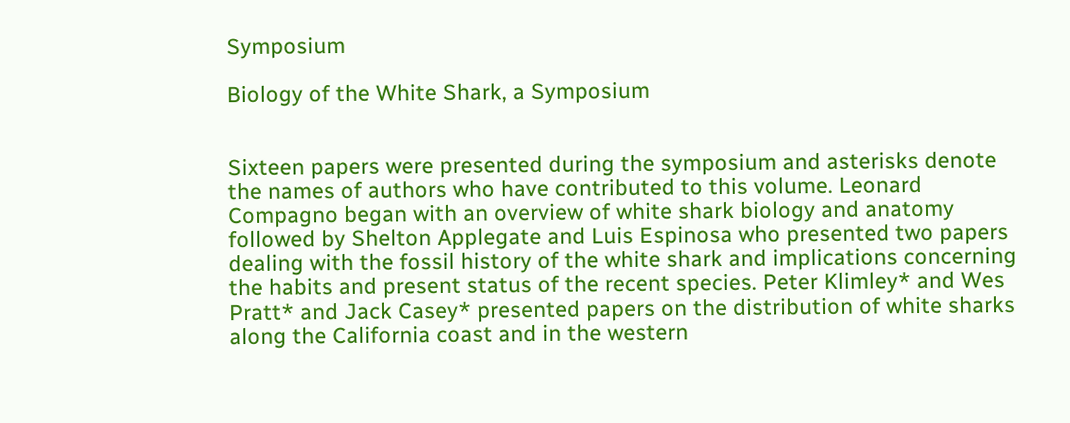Symposium

Biology of the White Shark, a Symposium


Sixteen papers were presented during the symposium and asterisks denote the names of authors who have contributed to this volume. Leonard Compagno began with an overview of white shark biology and anatomy followed by Shelton Applegate and Luis Espinosa who presented two papers dealing with the fossil history of the white shark and implications concerning the habits and present status of the recent species. Peter Klimley* and Wes Pratt* and Jack Casey* presented papers on the distribution of white sharks along the California coast and in the western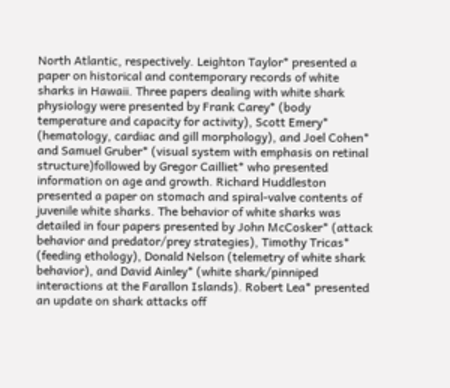North Atlantic, respectively. Leighton Taylor* presented a paper on historical and contemporary records of white sharks in Hawaii. Three papers dealing with white shark physiology were presented by Frank Carey* (body temperature and capacity for activity), Scott Emery* (hematology, cardiac and gill morphology), and Joel Cohen* and Samuel Gruber* (visual system with emphasis on retinal structure)followed by Gregor Cailliet* who presented information on age and growth. Richard Huddleston presented a paper on stomach and spiral-valve contents of juvenile white sharks. The behavior of white sharks was detailed in four papers presented by John McCosker* (attack behavior and predator/prey strategies), Timothy Tricas* (feeding ethology), Donald Nelson (telemetry of white shark behavior), and David Ainley* (white shark/pinniped interactions at the Farallon Islands). Robert Lea* presented an update on shark attacks off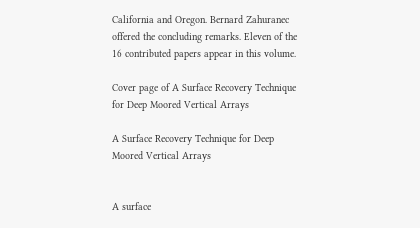California and Oregon. Bernard Zahuranec offered the concluding remarks. Eleven of the 16 contributed papers appear in this volume.

Cover page of A Surface Recovery Technique for Deep Moored Vertical Arrays

A Surface Recovery Technique for Deep Moored Vertical Arrays


A surface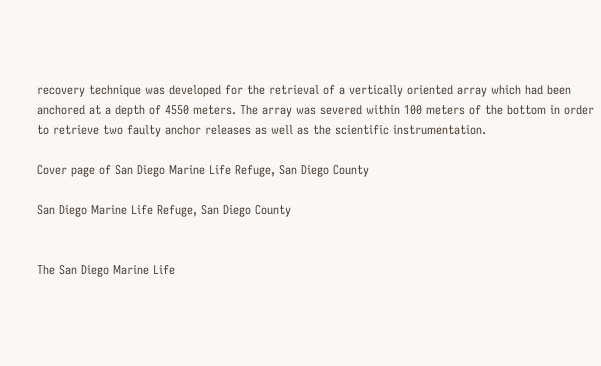recovery technique was developed for the retrieval of a vertically oriented array which had been anchored at a depth of 4550 meters. The array was severed within 100 meters of the bottom in order to retrieve two faulty anchor releases as well as the scientific instrumentation.

Cover page of San Diego Marine Life Refuge, San Diego County

San Diego Marine Life Refuge, San Diego County


The San Diego Marine Life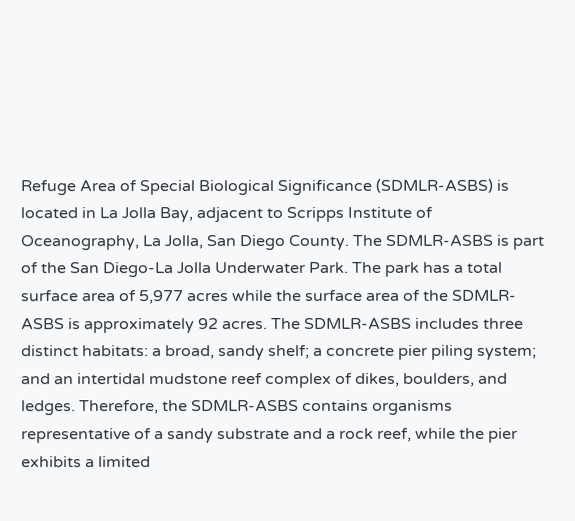Refuge Area of Special Biological Significance (SDMLR-ASBS) is located in La Jolla Bay, adjacent to Scripps Institute of Oceanography, La Jolla, San Diego County. The SDMLR-ASBS is part of the San Diego-La Jolla Underwater Park. The park has a total surface area of 5,977 acres while the surface area of the SDMLR-ASBS is approximately 92 acres. The SDMLR-ASBS includes three distinct habitats: a broad, sandy shelf; a concrete pier piling system; and an intertidal mudstone reef complex of dikes, boulders, and ledges. Therefore, the SDMLR-ASBS contains organisms representative of a sandy substrate and a rock reef, while the pier exhibits a limited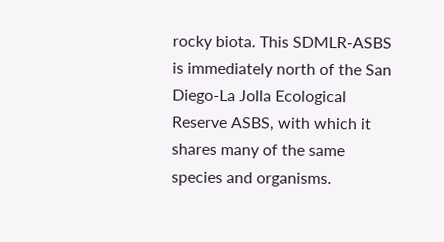rocky biota. This SDMLR-ASBS is immediately north of the San Diego-La Jolla Ecological Reserve ASBS, with which it shares many of the same species and organisms.